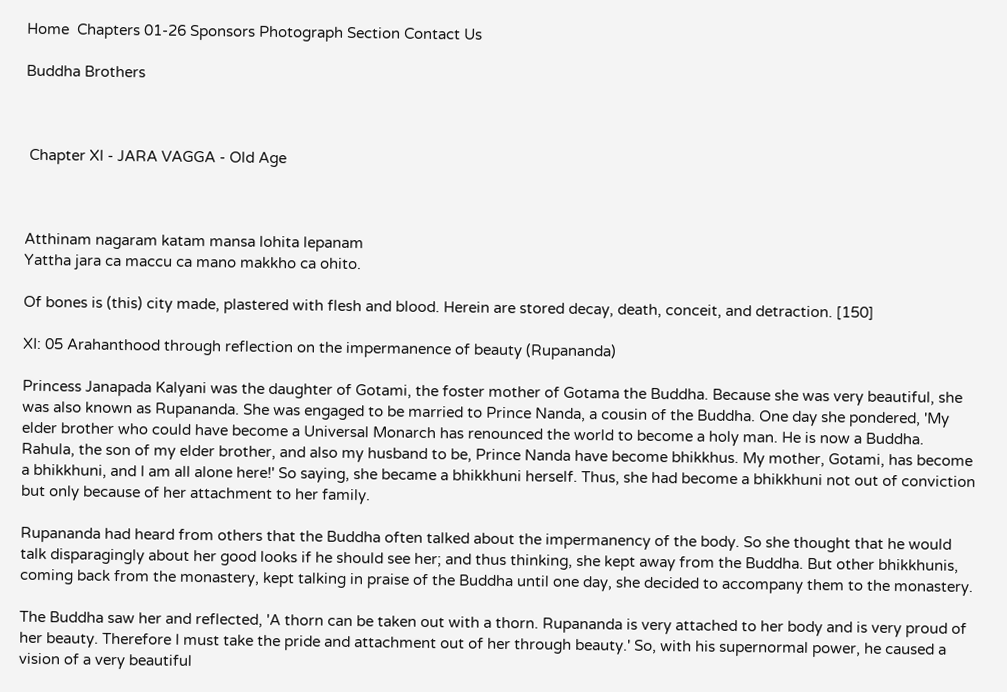Home  Chapters 01-26 Sponsors Photograph Section Contact Us

Buddha Brothers



 Chapter XI - JARA VAGGA - Old Age



Atthinam nagaram katam mansa lohita lepanam
Yattha jara ca maccu ca mano makkho ca ohito.

Of bones is (this) city made, plastered with flesh and blood. Herein are stored decay, death, conceit, and detraction. [150]

XI: 05 Arahanthood through reflection on the impermanence of beauty (Rupananda)

Princess Janapada Kalyani was the daughter of Gotami, the foster mother of Gotama the Buddha. Because she was very beautiful, she was also known as Rupananda. She was engaged to be married to Prince Nanda, a cousin of the Buddha. One day she pondered, 'My elder brother who could have become a Universal Monarch has renounced the world to become a holy man. He is now a Buddha. Rahula, the son of my elder brother, and also my husband to be, Prince Nanda have become bhikkhus. My mother, Gotami, has become a bhikkhuni, and I am all alone here!' So saying, she became a bhikkhuni herself. Thus, she had become a bhikkhuni not out of conviction but only because of her attachment to her family.

Rupananda had heard from others that the Buddha often talked about the impermanency of the body. So she thought that he would talk disparagingly about her good looks if he should see her; and thus thinking, she kept away from the Buddha. But other bhikkhunis, coming back from the monastery, kept talking in praise of the Buddha until one day, she decided to accompany them to the monastery.

The Buddha saw her and reflected, 'A thorn can be taken out with a thorn. Rupananda is very attached to her body and is very proud of her beauty. Therefore I must take the pride and attachment out of her through beauty.' So, with his supernormal power, he caused a vision of a very beautiful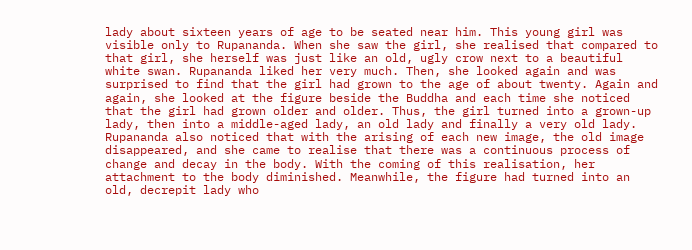lady about sixteen years of age to be seated near him. This young girl was visible only to Rupananda. When she saw the girl, she realised that compared to that girl, she herself was just like an old, ugly crow next to a beautiful white swan. Rupananda liked her very much. Then, she looked again and was surprised to find that the girl had grown to the age of about twenty. Again and again, she looked at the figure beside the Buddha and each time she noticed that the girl had grown older and older. Thus, the girl turned into a grown-up lady, then into a middle-aged lady, an old lady and finally a very old lady. Rupananda also noticed that with the arising of each new image, the old image disappeared, and she came to realise that there was a continuous process of change and decay in the body. With the coming of this realisation, her attachment to the body diminished. Meanwhile, the figure had turned into an old, decrepit lady who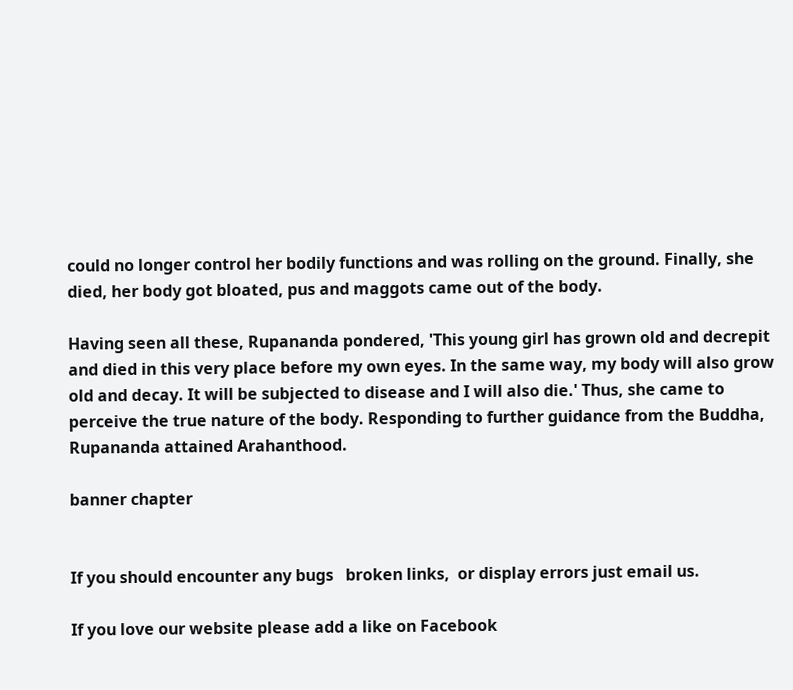could no longer control her bodily functions and was rolling on the ground. Finally, she died, her body got bloated, pus and maggots came out of the body.

Having seen all these, Rupananda pondered, 'This young girl has grown old and decrepit and died in this very place before my own eyes. In the same way, my body will also grow old and decay. It will be subjected to disease and I will also die.' Thus, she came to perceive the true nature of the body. Responding to further guidance from the Buddha, Rupananda attained Arahanthood.

banner chapter


If you should encounter any bugs   broken links,  or display errors just email us.

If you love our website please add a like on Facebook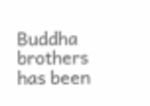Buddha brothers has been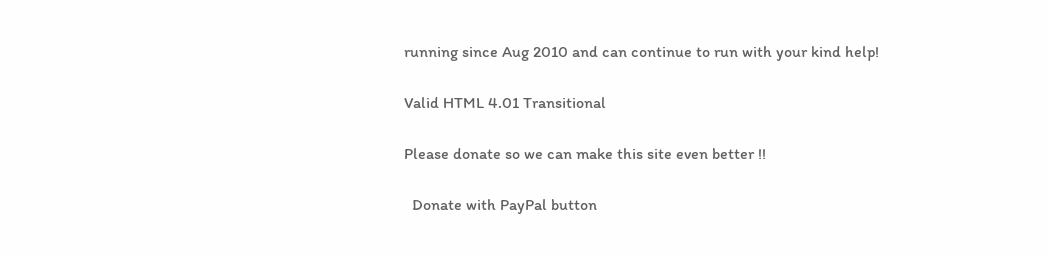running since Aug 2010 and can continue to run with your kind help!

Valid HTML 4.01 Transitional

Please donate so we can make this site even better !!

  Donate with PayPal button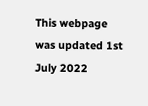This webpage was updated 1st July 2022